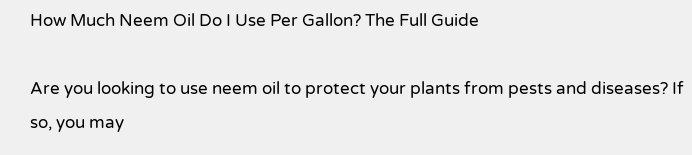How Much Neem Oil Do I Use Per Gallon? The Full Guide

Are you looking to use neem oil to protect your plants from pests and diseases? If so, you may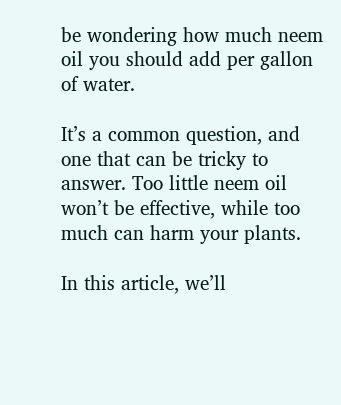be wondering how much neem oil you should add per gallon of water.

It’s a common question, and one that can be tricky to answer. Too little neem oil won’t be effective, while too much can harm your plants.

In this article, we’ll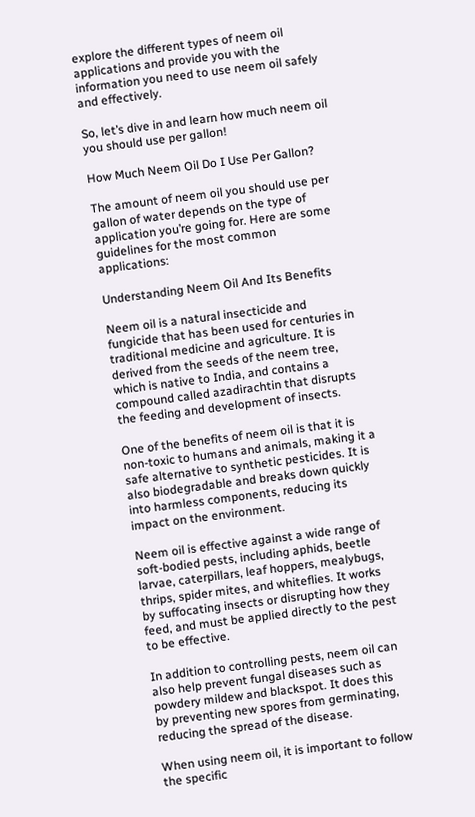explore the different types of neem oil applications and provide you with the information you need to use neem oil safely and effectively.

So, let’s dive in and learn how much neem oil you should use per gallon!

How Much Neem Oil Do I Use Per Gallon?

The amount of neem oil you should use per gallon of water depends on the type of application you’re going for. Here are some guidelines for the most common applications:

Understanding Neem Oil And Its Benefits

Neem oil is a natural insecticide and fungicide that has been used for centuries in traditional medicine and agriculture. It is derived from the seeds of the neem tree, which is native to India, and contains a compound called azadirachtin that disrupts the feeding and development of insects.

One of the benefits of neem oil is that it is non-toxic to humans and animals, making it a safe alternative to synthetic pesticides. It is also biodegradable and breaks down quickly into harmless components, reducing its impact on the environment.

Neem oil is effective against a wide range of soft-bodied pests, including aphids, beetle larvae, caterpillars, leaf hoppers, mealybugs, thrips, spider mites, and whiteflies. It works by suffocating insects or disrupting how they feed, and must be applied directly to the pest to be effective.

In addition to controlling pests, neem oil can also help prevent fungal diseases such as powdery mildew and blackspot. It does this by preventing new spores from germinating, reducing the spread of the disease.

When using neem oil, it is important to follow the specific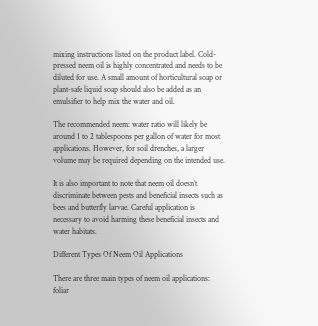mixing instructions listed on the product label. Cold-pressed neem oil is highly concentrated and needs to be diluted for use. A small amount of horticultural soap or plant-safe liquid soap should also be added as an emulsifier to help mix the water and oil.

The recommended neem: water ratio will likely be around 1 to 2 tablespoons per gallon of water for most applications. However, for soil drenches, a larger volume may be required depending on the intended use.

It is also important to note that neem oil doesn’t discriminate between pests and beneficial insects such as bees and butterfly larvae. Careful application is necessary to avoid harming these beneficial insects and water habitats.

Different Types Of Neem Oil Applications

There are three main types of neem oil applications: foliar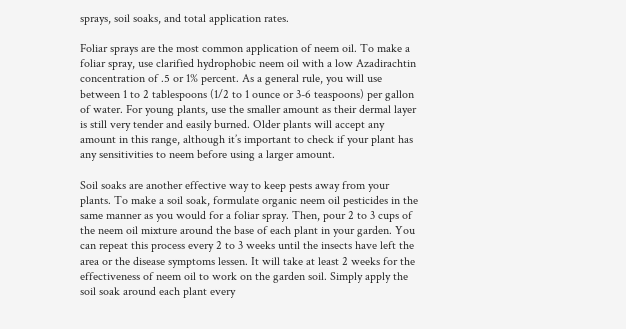sprays, soil soaks, and total application rates.

Foliar sprays are the most common application of neem oil. To make a foliar spray, use clarified hydrophobic neem oil with a low Azadirachtin concentration of .5 or 1% percent. As a general rule, you will use between 1 to 2 tablespoons (1/2 to 1 ounce or 3-6 teaspoons) per gallon of water. For young plants, use the smaller amount as their dermal layer is still very tender and easily burned. Older plants will accept any amount in this range, although it’s important to check if your plant has any sensitivities to neem before using a larger amount.

Soil soaks are another effective way to keep pests away from your plants. To make a soil soak, formulate organic neem oil pesticides in the same manner as you would for a foliar spray. Then, pour 2 to 3 cups of the neem oil mixture around the base of each plant in your garden. You can repeat this process every 2 to 3 weeks until the insects have left the area or the disease symptoms lessen. It will take at least 2 weeks for the effectiveness of neem oil to work on the garden soil. Simply apply the soil soak around each plant every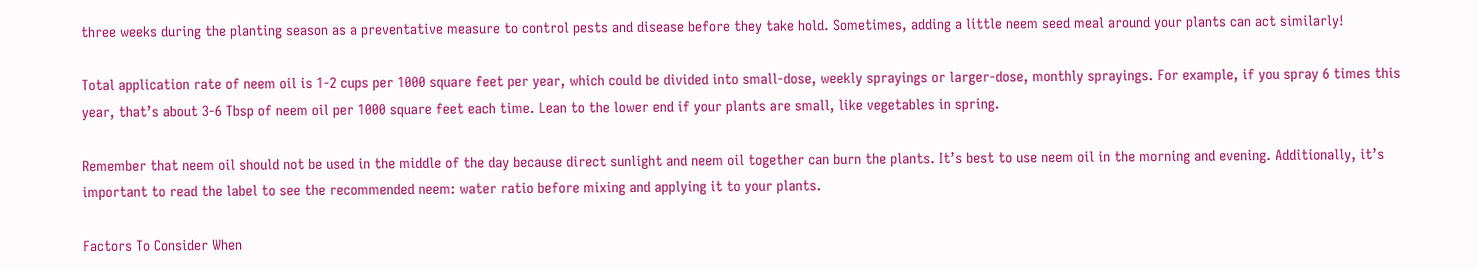three weeks during the planting season as a preventative measure to control pests and disease before they take hold. Sometimes, adding a little neem seed meal around your plants can act similarly!

Total application rate of neem oil is 1-2 cups per 1000 square feet per year, which could be divided into small-dose, weekly sprayings or larger-dose, monthly sprayings. For example, if you spray 6 times this year, that’s about 3-6 Tbsp of neem oil per 1000 square feet each time. Lean to the lower end if your plants are small, like vegetables in spring.

Remember that neem oil should not be used in the middle of the day because direct sunlight and neem oil together can burn the plants. It’s best to use neem oil in the morning and evening. Additionally, it’s important to read the label to see the recommended neem: water ratio before mixing and applying it to your plants.

Factors To Consider When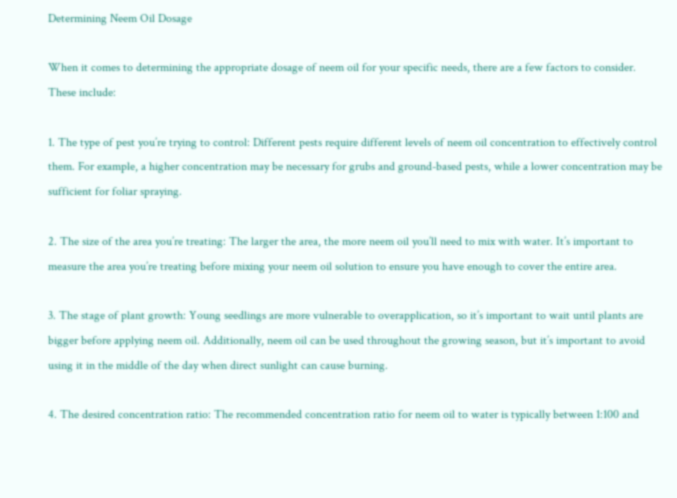Determining Neem Oil Dosage

When it comes to determining the appropriate dosage of neem oil for your specific needs, there are a few factors to consider. These include:

1. The type of pest you’re trying to control: Different pests require different levels of neem oil concentration to effectively control them. For example, a higher concentration may be necessary for grubs and ground-based pests, while a lower concentration may be sufficient for foliar spraying.

2. The size of the area you’re treating: The larger the area, the more neem oil you’ll need to mix with water. It’s important to measure the area you’re treating before mixing your neem oil solution to ensure you have enough to cover the entire area.

3. The stage of plant growth: Young seedlings are more vulnerable to overapplication, so it’s important to wait until plants are bigger before applying neem oil. Additionally, neem oil can be used throughout the growing season, but it’s important to avoid using it in the middle of the day when direct sunlight can cause burning.

4. The desired concentration ratio: The recommended concentration ratio for neem oil to water is typically between 1:100 and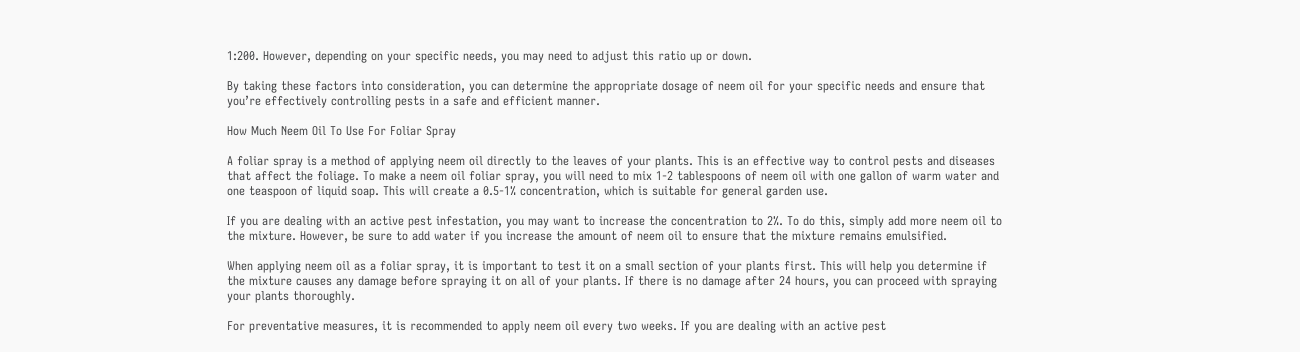1:200. However, depending on your specific needs, you may need to adjust this ratio up or down.

By taking these factors into consideration, you can determine the appropriate dosage of neem oil for your specific needs and ensure that you’re effectively controlling pests in a safe and efficient manner.

How Much Neem Oil To Use For Foliar Spray

A foliar spray is a method of applying neem oil directly to the leaves of your plants. This is an effective way to control pests and diseases that affect the foliage. To make a neem oil foliar spray, you will need to mix 1-2 tablespoons of neem oil with one gallon of warm water and one teaspoon of liquid soap. This will create a 0.5-1% concentration, which is suitable for general garden use.

If you are dealing with an active pest infestation, you may want to increase the concentration to 2%. To do this, simply add more neem oil to the mixture. However, be sure to add water if you increase the amount of neem oil to ensure that the mixture remains emulsified.

When applying neem oil as a foliar spray, it is important to test it on a small section of your plants first. This will help you determine if the mixture causes any damage before spraying it on all of your plants. If there is no damage after 24 hours, you can proceed with spraying your plants thoroughly.

For preventative measures, it is recommended to apply neem oil every two weeks. If you are dealing with an active pest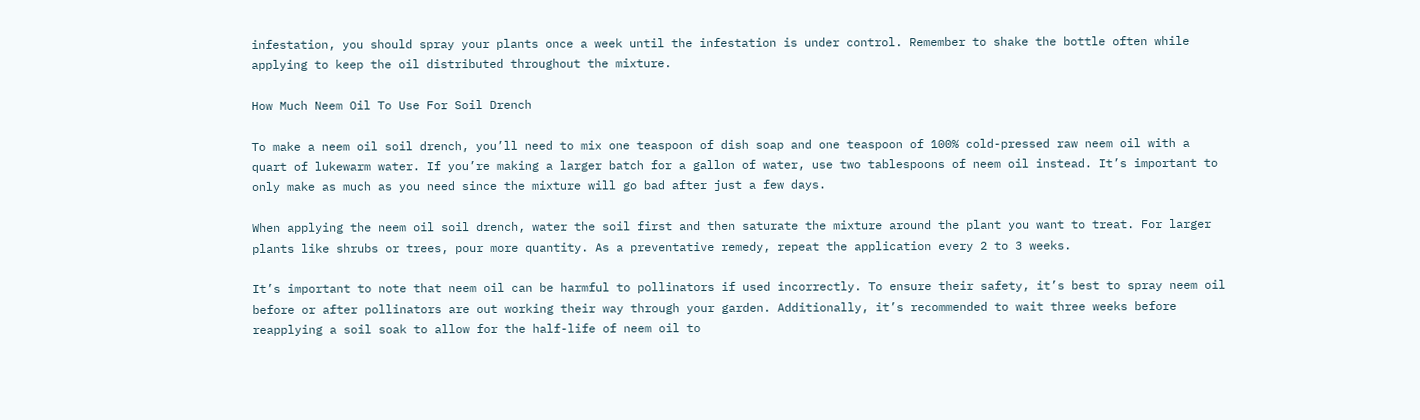infestation, you should spray your plants once a week until the infestation is under control. Remember to shake the bottle often while applying to keep the oil distributed throughout the mixture.

How Much Neem Oil To Use For Soil Drench

To make a neem oil soil drench, you’ll need to mix one teaspoon of dish soap and one teaspoon of 100% cold-pressed raw neem oil with a quart of lukewarm water. If you’re making a larger batch for a gallon of water, use two tablespoons of neem oil instead. It’s important to only make as much as you need since the mixture will go bad after just a few days.

When applying the neem oil soil drench, water the soil first and then saturate the mixture around the plant you want to treat. For larger plants like shrubs or trees, pour more quantity. As a preventative remedy, repeat the application every 2 to 3 weeks.

It’s important to note that neem oil can be harmful to pollinators if used incorrectly. To ensure their safety, it’s best to spray neem oil before or after pollinators are out working their way through your garden. Additionally, it’s recommended to wait three weeks before reapplying a soil soak to allow for the half-life of neem oil to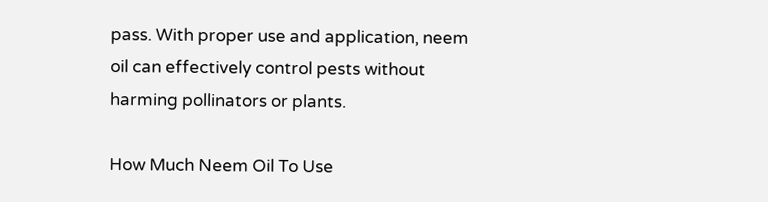pass. With proper use and application, neem oil can effectively control pests without harming pollinators or plants.

How Much Neem Oil To Use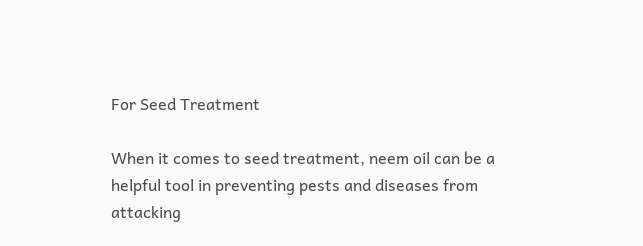For Seed Treatment

When it comes to seed treatment, neem oil can be a helpful tool in preventing pests and diseases from attacking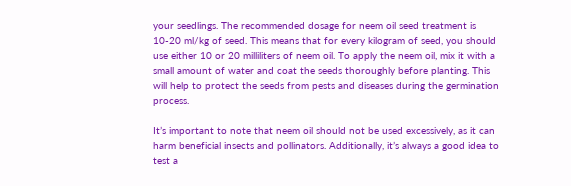your seedlings. The recommended dosage for neem oil seed treatment is 10-20 ml/kg of seed. This means that for every kilogram of seed, you should use either 10 or 20 milliliters of neem oil. To apply the neem oil, mix it with a small amount of water and coat the seeds thoroughly before planting. This will help to protect the seeds from pests and diseases during the germination process.

It’s important to note that neem oil should not be used excessively, as it can harm beneficial insects and pollinators. Additionally, it’s always a good idea to test a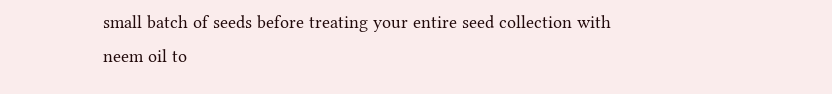small batch of seeds before treating your entire seed collection with neem oil to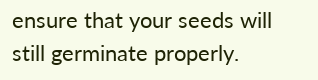ensure that your seeds will still germinate properly.